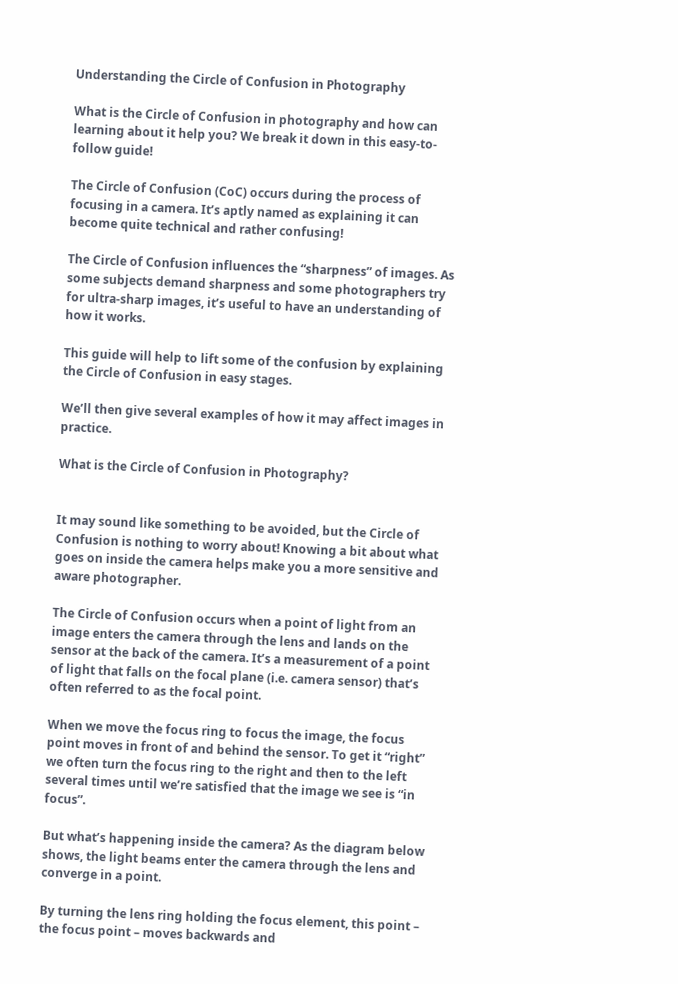Understanding the Circle of Confusion in Photography

What is the Circle of Confusion in photography and how can learning about it help you? We break it down in this easy-to-follow guide!

The Circle of Confusion (CoC) occurs during the process of focusing in a camera. It’s aptly named as explaining it can become quite technical and rather confusing!

The Circle of Confusion influences the “sharpness” of images. As some subjects demand sharpness and some photographers try for ultra-sharp images, it’s useful to have an understanding of how it works.

This guide will help to lift some of the confusion by explaining the Circle of Confusion in easy stages.

We’ll then give several examples of how it may affect images in practice.

What is the Circle of Confusion in Photography?


It may sound like something to be avoided, but the Circle of Confusion is nothing to worry about! Knowing a bit about what goes on inside the camera helps make you a more sensitive and aware photographer.

The Circle of Confusion occurs when a point of light from an image enters the camera through the lens and lands on the sensor at the back of the camera. It’s a measurement of a point of light that falls on the focal plane (i.e. camera sensor) that’s often referred to as the focal point.

When we move the focus ring to focus the image, the focus point moves in front of and behind the sensor. To get it “right” we often turn the focus ring to the right and then to the left several times until we’re satisfied that the image we see is “in focus”.

But what’s happening inside the camera? As the diagram below shows, the light beams enter the camera through the lens and converge in a point.

By turning the lens ring holding the focus element, this point – the focus point – moves backwards and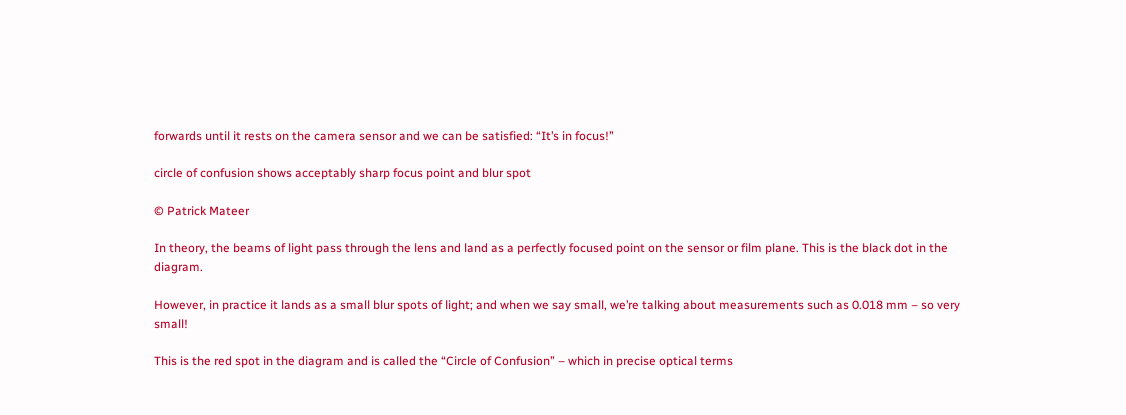forwards until it rests on the camera sensor and we can be satisfied: “It’s in focus!”

circle of confusion shows acceptably sharp focus point and blur spot

© Patrick Mateer

In theory, the beams of light pass through the lens and land as a perfectly focused point on the sensor or film plane. This is the black dot in the diagram.

However, in practice it lands as a small blur spots of light; and when we say small, we’re talking about measurements such as 0.018 mm – so very small!

This is the red spot in the diagram and is called the “Circle of Confusion” – which in precise optical terms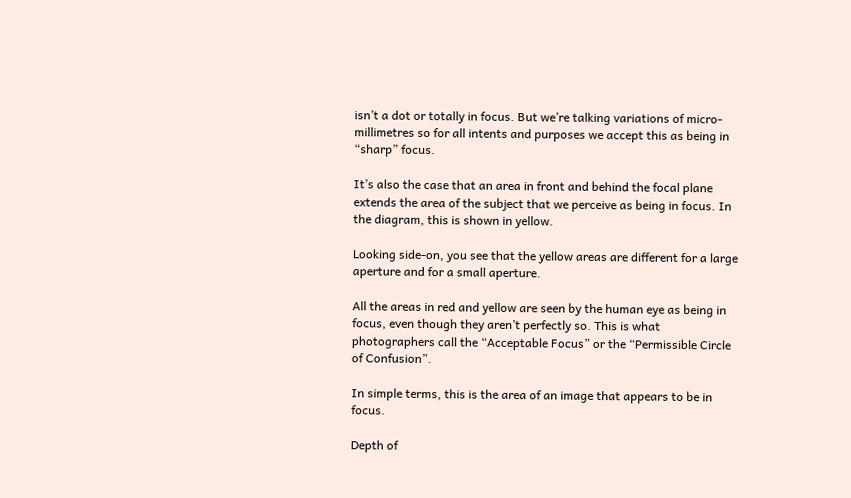isn’t a dot or totally in focus. But we’re talking variations of micro-millimetres so for all intents and purposes we accept this as being in “sharp” focus.

It’s also the case that an area in front and behind the focal plane extends the area of the subject that we perceive as being in focus. In the diagram, this is shown in yellow.

Looking side-on, you see that the yellow areas are different for a large aperture and for a small aperture.

All the areas in red and yellow are seen by the human eye as being in focus, even though they aren’t perfectly so. This is what photographers call the “Acceptable Focus” or the “Permissible Circle of Confusion”.

In simple terms, this is the area of an image that appears to be in focus.

Depth of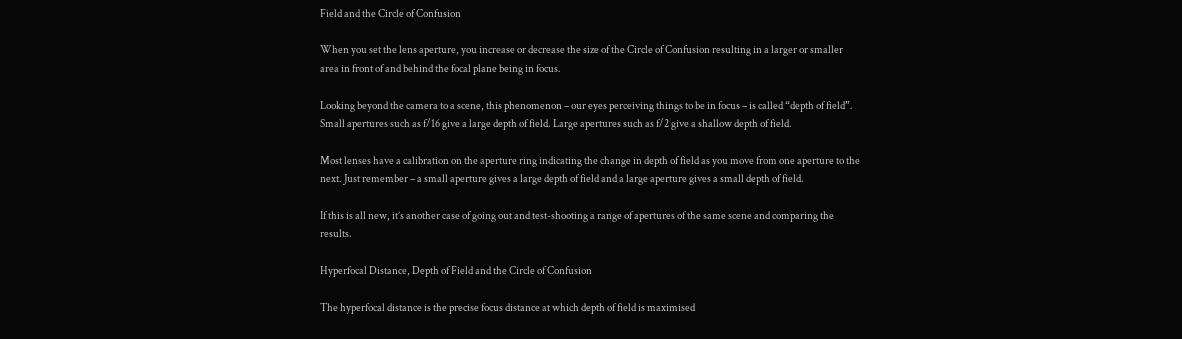Field and the Circle of Confusion

When you set the lens aperture, you increase or decrease the size of the Circle of Confusion resulting in a larger or smaller area in front of and behind the focal plane being in focus.

Looking beyond the camera to a scene, this phenomenon – our eyes perceiving things to be in focus – is called “depth of field”. Small apertures such as f/16 give a large depth of field. Large apertures such as f/2 give a shallow depth of field.

Most lenses have a calibration on the aperture ring indicating the change in depth of field as you move from one aperture to the next. Just remember – a small aperture gives a large depth of field and a large aperture gives a small depth of field.

If this is all new, it’s another case of going out and test-shooting a range of apertures of the same scene and comparing the results.

Hyperfocal Distance, Depth of Field and the Circle of Confusion

The hyperfocal distance is the precise focus distance at which depth of field is maximised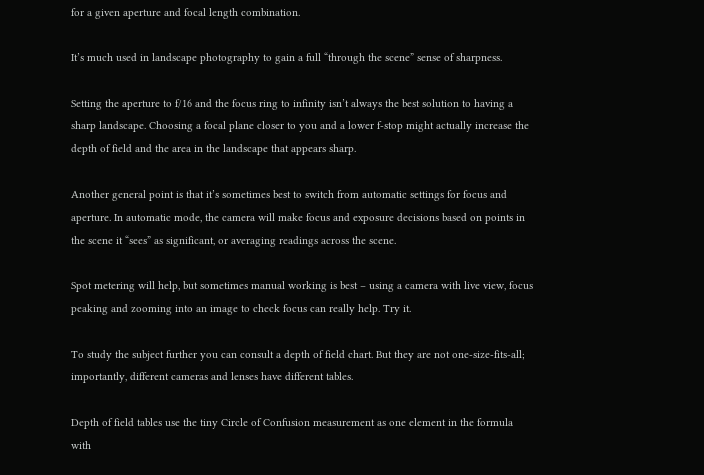for a given aperture and focal length combination.

It’s much used in landscape photography to gain a full “through the scene” sense of sharpness.

Setting the aperture to f/16 and the focus ring to infinity isn’t always the best solution to having a sharp landscape. Choosing a focal plane closer to you and a lower f-stop might actually increase the depth of field and the area in the landscape that appears sharp.

Another general point is that it’s sometimes best to switch from automatic settings for focus and aperture. In automatic mode, the camera will make focus and exposure decisions based on points in the scene it “sees” as significant, or averaging readings across the scene.

Spot metering will help, but sometimes manual working is best – using a camera with live view, focus peaking and zooming into an image to check focus can really help. Try it.

To study the subject further you can consult a depth of field chart. But they are not one-size-fits-all; importantly, different cameras and lenses have different tables.

Depth of field tables use the tiny Circle of Confusion measurement as one element in the formula with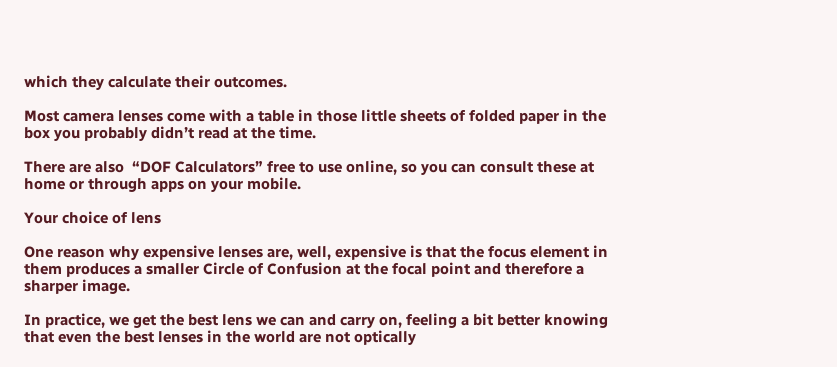which they calculate their outcomes.

Most camera lenses come with a table in those little sheets of folded paper in the box you probably didn’t read at the time.

There are also  “DOF Calculators” free to use online, so you can consult these at home or through apps on your mobile.

Your choice of lens

One reason why expensive lenses are, well, expensive is that the focus element in them produces a smaller Circle of Confusion at the focal point and therefore a sharper image.

In practice, we get the best lens we can and carry on, feeling a bit better knowing that even the best lenses in the world are not optically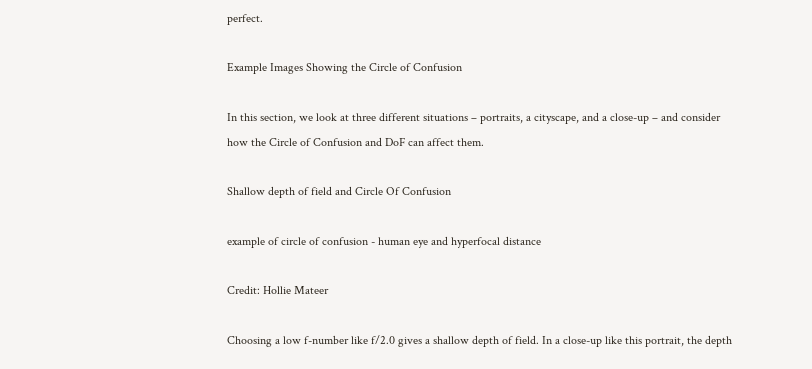perfect.

Example Images Showing the Circle of Confusion

In this section, we look at three different situations – portraits, a cityscape, and a close-up – and consider how the Circle of Confusion and DoF can affect them.

Shallow depth of field and Circle Of Confusion

example of circle of confusion - human eye and hyperfocal distance

Credit: Hollie Mateer

Choosing a low f-number like f/2.0 gives a shallow depth of field. In a close-up like this portrait, the depth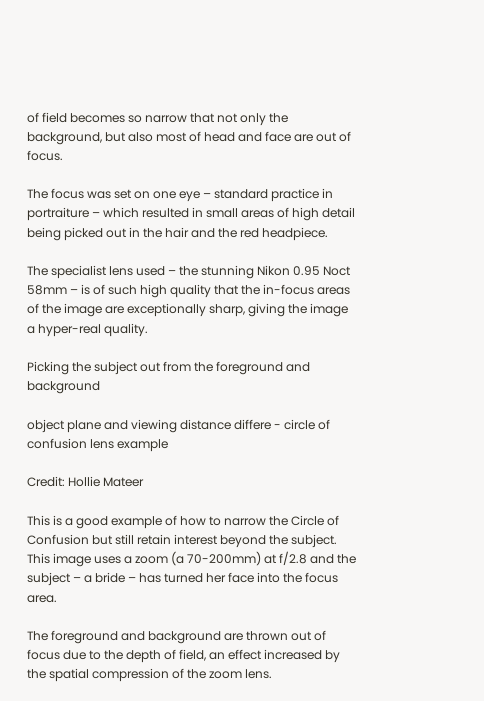of field becomes so narrow that not only the background, but also most of head and face are out of focus.

The focus was set on one eye – standard practice in portraiture – which resulted in small areas of high detail being picked out in the hair and the red headpiece.

The specialist lens used – the stunning Nikon 0.95 Noct 58mm – is of such high quality that the in-focus areas of the image are exceptionally sharp, giving the image a hyper-real quality.

Picking the subject out from the foreground and background

object plane and viewing distance differe - circle of confusion lens example

Credit: Hollie Mateer

This is a good example of how to narrow the Circle of Confusion but still retain interest beyond the subject. This image uses a zoom (a 70-200mm) at f/2.8 and the subject – a bride – has turned her face into the focus area.

The foreground and background are thrown out of focus due to the depth of field, an effect increased by the spatial compression of the zoom lens.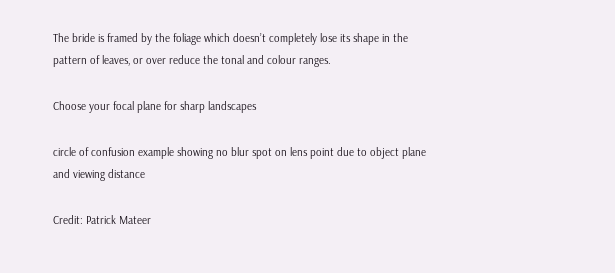The bride is framed by the foliage which doesn’t completely lose its shape in the pattern of leaves, or over reduce the tonal and colour ranges.

Choose your focal plane for sharp landscapes

circle of confusion example showing no blur spot on lens point due to object plane and viewing distance

Credit: Patrick Mateer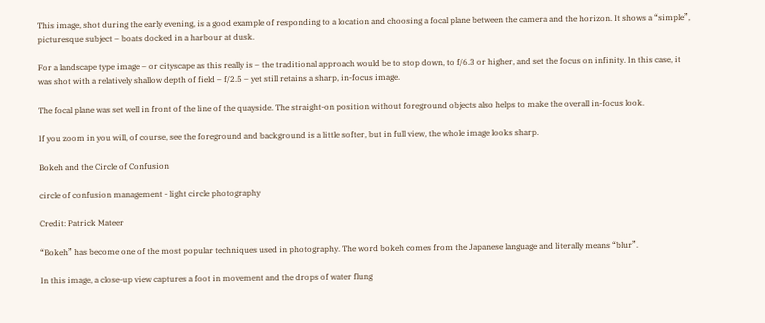This image, shot during the early evening, is a good example of responding to a location and choosing a focal plane between the camera and the horizon. It shows a “simple”, picturesque subject – boats docked in a harbour at dusk.

For a landscape type image – or cityscape as this really is – the traditional approach would be to stop down, to f/6.3 or higher, and set the focus on infinity. In this case, it was shot with a relatively shallow depth of field – f/2.5 – yet still retains a sharp, in-focus image.

The focal plane was set well in front of the line of the quayside. The straight-on position without foreground objects also helps to make the overall in-focus look.

If you zoom in you will, of course, see the foreground and background is a little softer, but in full view, the whole image looks sharp.

Bokeh and the Circle of Confusion

circle of confusion management - light circle photography

Credit: Patrick Mateer

“Bokeh” has become one of the most popular techniques used in photography. The word bokeh comes from the Japanese language and literally means “blur”.

In this image, a close-up view captures a foot in movement and the drops of water flung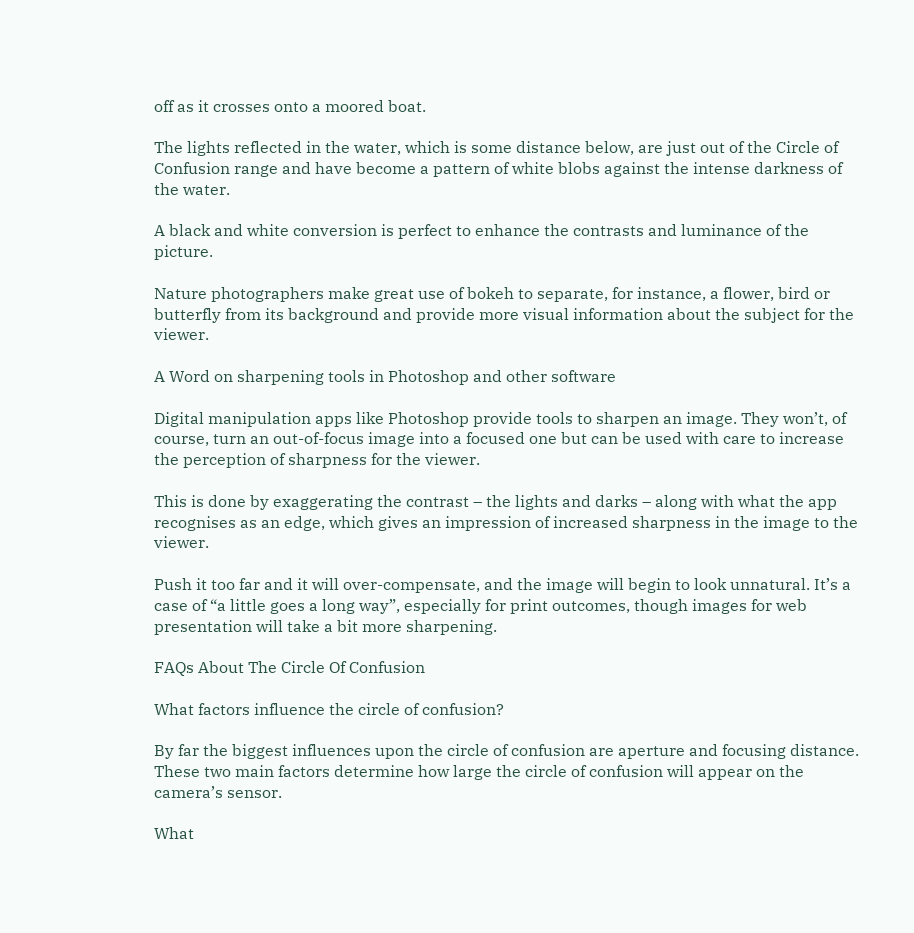off as it crosses onto a moored boat.

The lights reflected in the water, which is some distance below, are just out of the Circle of Confusion range and have become a pattern of white blobs against the intense darkness of the water.

A black and white conversion is perfect to enhance the contrasts and luminance of the picture.

Nature photographers make great use of bokeh to separate, for instance, a flower, bird or butterfly from its background and provide more visual information about the subject for the viewer.

A Word on sharpening tools in Photoshop and other software

Digital manipulation apps like Photoshop provide tools to sharpen an image. They won’t, of course, turn an out-of-focus image into a focused one but can be used with care to increase the perception of sharpness for the viewer.

This is done by exaggerating the contrast – the lights and darks – along with what the app recognises as an edge, which gives an impression of increased sharpness in the image to the viewer.

Push it too far and it will over-compensate, and the image will begin to look unnatural. It’s a case of “a little goes a long way”, especially for print outcomes, though images for web presentation will take a bit more sharpening.

FAQs About The Circle Of Confusion

What factors influence the circle of confusion?

By far the biggest influences upon the circle of confusion are aperture and focusing distance. These two main factors determine how large the circle of confusion will appear on the camera’s sensor.

What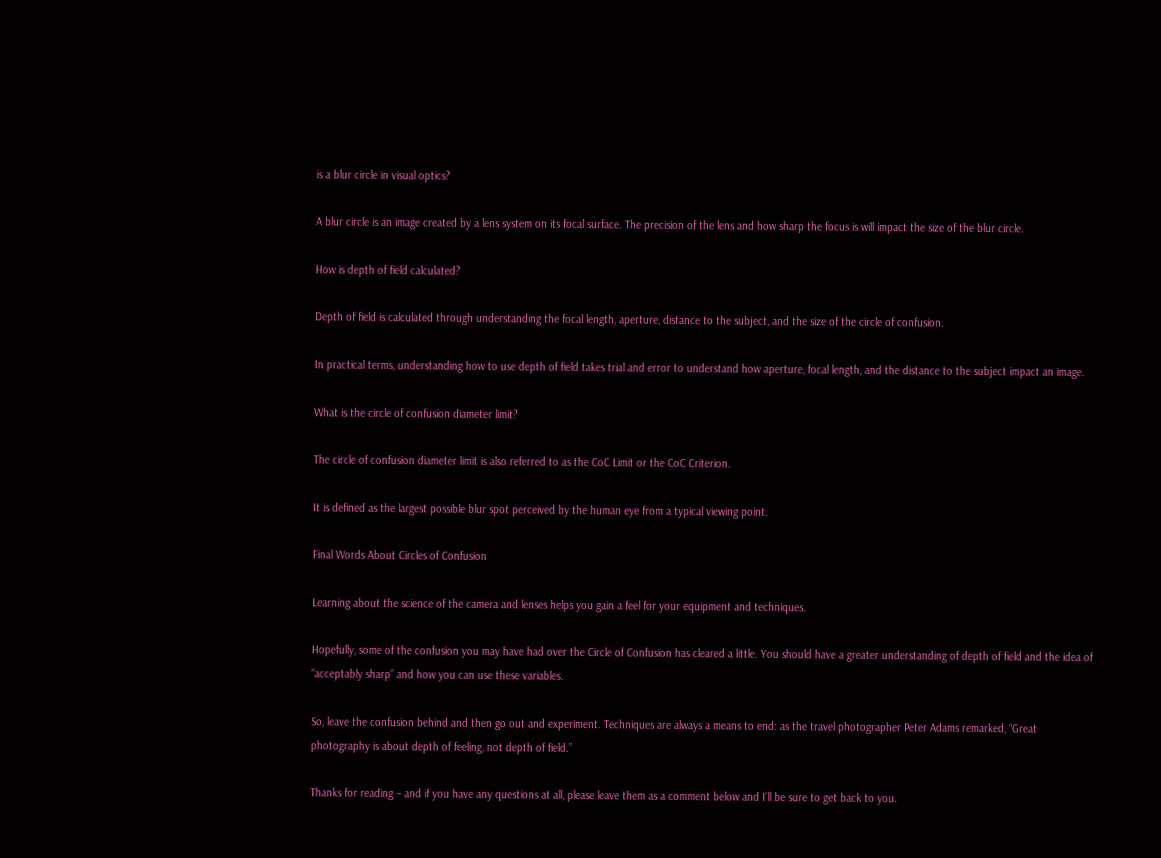is a blur circle in visual optics?

A blur circle is an image created by a lens system on its focal surface. The precision of the lens and how sharp the focus is will impact the size of the blur circle.

How is depth of field calculated?

Depth of field is calculated through understanding the focal length, aperture, distance to the subject, and the size of the circle of confusion.

In practical terms, understanding how to use depth of field takes trial and error to understand how aperture, focal length, and the distance to the subject impact an image.

What is the circle of confusion diameter limit?

The circle of confusion diameter limit is also referred to as the CoC Limit or the CoC Criterion.

It is defined as the largest possible blur spot perceived by the human eye from a typical viewing point.

Final Words About Circles of Confusion

Learning about the science of the camera and lenses helps you gain a feel for your equipment and techniques.

Hopefully, some of the confusion you may have had over the Circle of Confusion has cleared a little. You should have a greater understanding of depth of field and the idea of “acceptably sharp” and how you can use these variables.

So, leave the confusion behind and then go out and experiment. Techniques are always a means to end: as the travel photographer Peter Adams remarked, “Great photography is about depth of feeling, not depth of field.”

Thanks for reading – and if you have any questions at all, please leave them as a comment below and I’ll be sure to get back to you.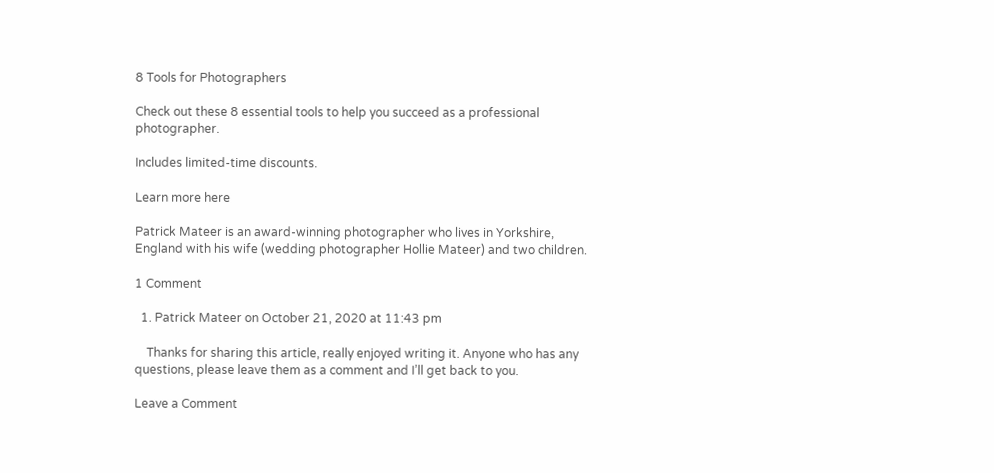8 Tools for Photographers

Check out these 8 essential tools to help you succeed as a professional photographer.

Includes limited-time discounts.

Learn more here

Patrick Mateer is an award-winning photographer who lives in Yorkshire, England with his wife (wedding photographer Hollie Mateer) and two children.

1 Comment

  1. Patrick Mateer on October 21, 2020 at 11:43 pm

    Thanks for sharing this article, really enjoyed writing it. Anyone who has any questions, please leave them as a comment and I’ll get back to you.

Leave a Comment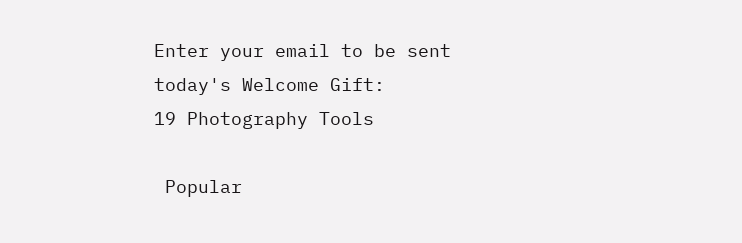Enter your email to be sent
today's Welcome Gift:
19 Photography Tools

 Popular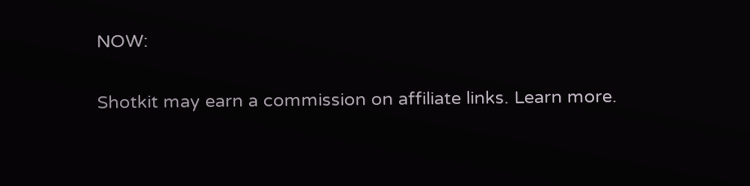NOW:

Shotkit may earn a commission on affiliate links. Learn more.